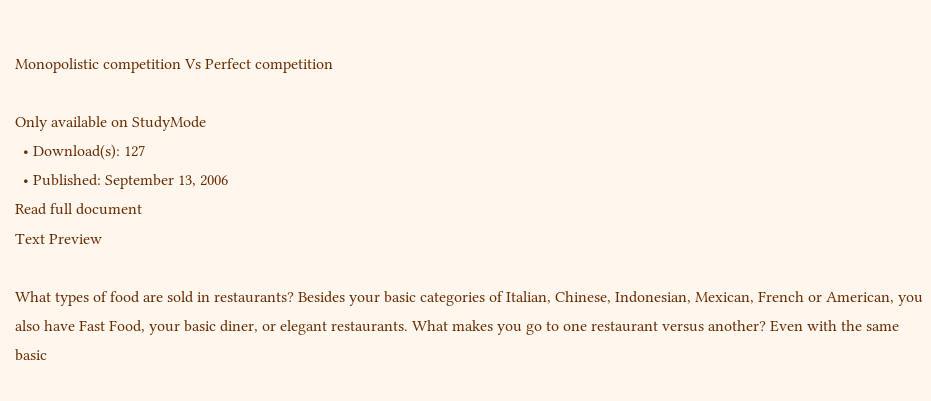Monopolistic competition Vs Perfect competition

Only available on StudyMode
  • Download(s): 127
  • Published: September 13, 2006
Read full document
Text Preview

What types of food are sold in restaurants? Besides your basic categories of Italian, Chinese, Indonesian, Mexican, French or American, you also have Fast Food, your basic diner, or elegant restaurants. What makes you go to one restaurant versus another? Even with the same basic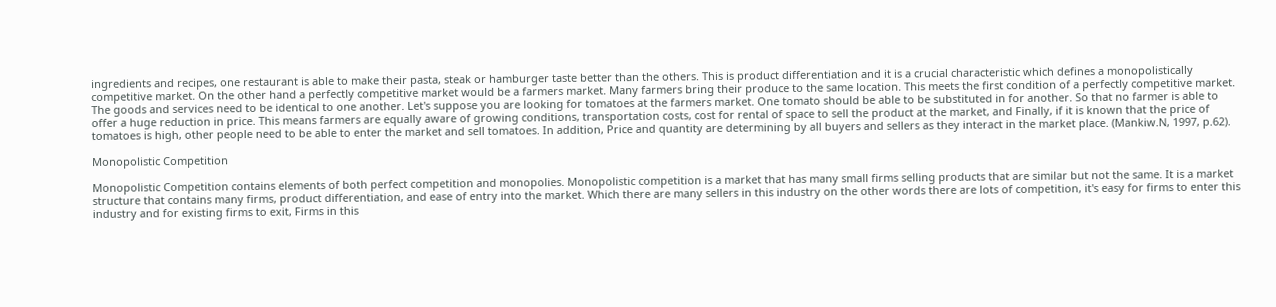ingredients and recipes, one restaurant is able to make their pasta, steak or hamburger taste better than the others. This is product differentiation and it is a crucial characteristic which defines a monopolistically competitive market. On the other hand a perfectly competitive market would be a farmers market. Many farmers bring their produce to the same location. This meets the first condition of a perfectly competitive market. The goods and services need to be identical to one another. Let's suppose you are looking for tomatoes at the farmers market. One tomato should be able to be substituted in for another. So that no farmer is able to offer a huge reduction in price. This means farmers are equally aware of growing conditions, transportation costs, cost for rental of space to sell the product at the market, and Finally, if it is known that the price of tomatoes is high, other people need to be able to enter the market and sell tomatoes. In addition, Price and quantity are determining by all buyers and sellers as they interact in the market place. (Mankiw.N, 1997, p.62).

Monopolistic Competition

Monopolistic Competition contains elements of both perfect competition and monopolies. Monopolistic competition is a market that has many small firms selling products that are similar but not the same. It is a market structure that contains many firms, product differentiation, and ease of entry into the market. Which there are many sellers in this industry on the other words there are lots of competition, it's easy for firms to enter this industry and for existing firms to exit, Firms in this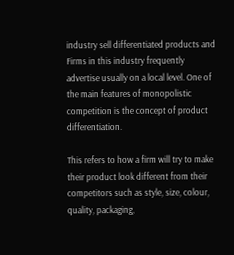industry sell differentiated products and Firms in this industry frequently advertise usually on a local level. One of the main features of monopolistic competition is the concept of product differentiation.

This refers to how a firm will try to make their product look different from their competitors such as style, size, colour, quality, packaging,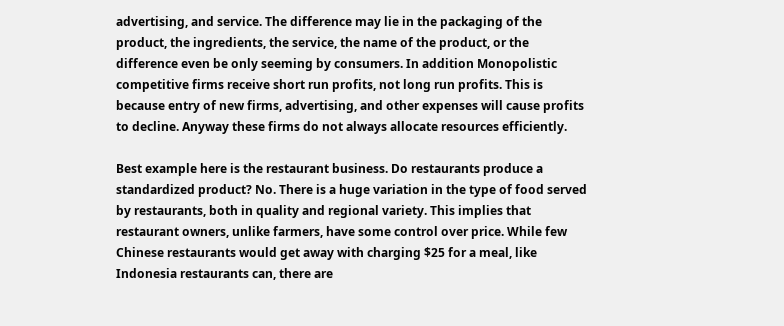advertising, and service. The difference may lie in the packaging of the product, the ingredients, the service, the name of the product, or the difference even be only seeming by consumers. In addition Monopolistic competitive firms receive short run profits, not long run profits. This is because entry of new firms, advertising, and other expenses will cause profits to decline. Anyway these firms do not always allocate resources efficiently.

Best example here is the restaurant business. Do restaurants produce a standardized product? No. There is a huge variation in the type of food served by restaurants, both in quality and regional variety. This implies that restaurant owners, unlike farmers, have some control over price. While few Chinese restaurants would get away with charging $25 for a meal, like Indonesia restaurants can, there are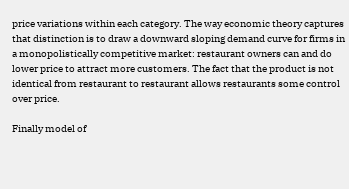price variations within each category. The way economic theory captures that distinction is to draw a downward sloping demand curve for firms in a monopolistically competitive market: restaurant owners can and do lower price to attract more customers. The fact that the product is not identical from restaurant to restaurant allows restaurants some control over price.

Finally model of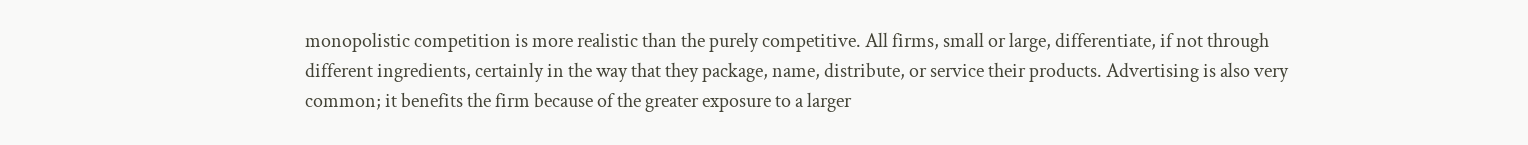monopolistic competition is more realistic than the purely competitive. All firms, small or large, differentiate, if not through different ingredients, certainly in the way that they package, name, distribute, or service their products. Advertising is also very common; it benefits the firm because of the greater exposure to a larger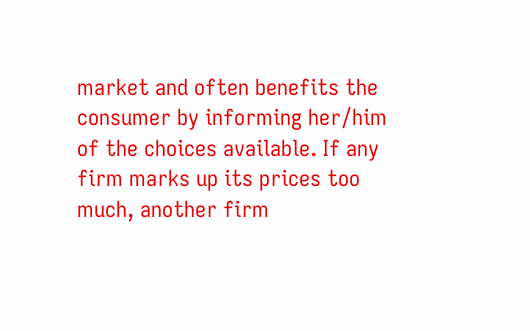market and often benefits the consumer by informing her/him of the choices available. If any firm marks up its prices too much, another firm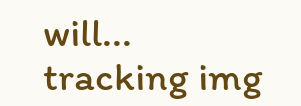will...
tracking img